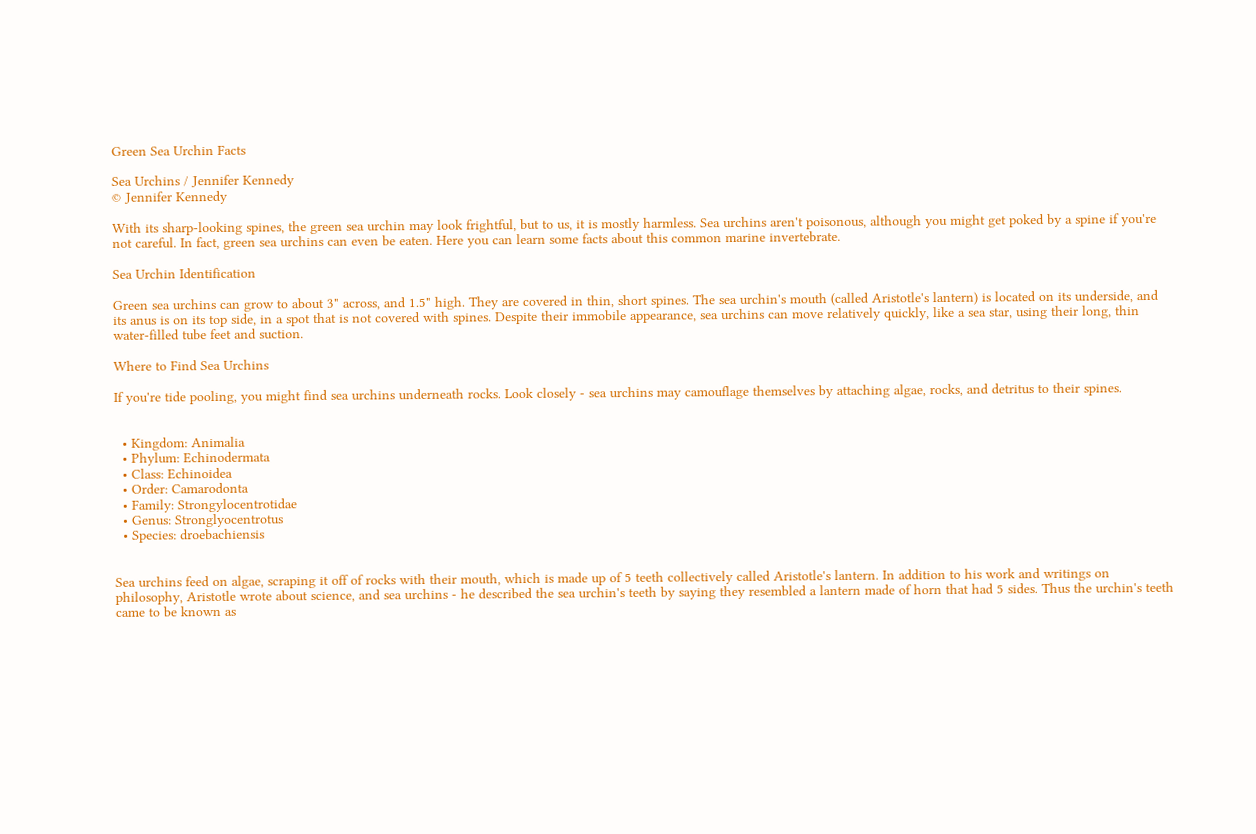Green Sea Urchin Facts

Sea Urchins / Jennifer Kennedy
© Jennifer Kennedy

With its sharp-looking spines, the green sea urchin may look frightful, but to us, it is mostly harmless. Sea urchins aren't poisonous, although you might get poked by a spine if you're not careful. In fact, green sea urchins can even be eaten. Here you can learn some facts about this common marine invertebrate.

Sea Urchin Identification

Green sea urchins can grow to about 3" across, and 1.5" high. They are covered in thin, short spines. The sea urchin's mouth (called Aristotle's lantern) is located on its underside, and its anus is on its top side, in a spot that is not covered with spines. Despite their immobile appearance, sea urchins can move relatively quickly, like a sea star, using their long, thin water-filled tube feet and suction.

Where to Find Sea Urchins

If you're tide pooling, you might find sea urchins underneath rocks. Look closely - sea urchins may camouflage themselves by attaching algae, rocks, and detritus to their spines.


  • Kingdom: Animalia
  • Phylum: Echinodermata
  • Class: Echinoidea
  • Order: Camarodonta
  • Family: Strongylocentrotidae
  • Genus: Stronglyocentrotus
  • Species: droebachiensis


Sea urchins feed on algae, scraping it off of rocks with their mouth, which is made up of 5 teeth collectively called Aristotle's lantern. In addition to his work and writings on philosophy, Aristotle wrote about science, and sea urchins - he described the sea urchin's teeth by saying they resembled a lantern made of horn that had 5 sides. Thus the urchin's teeth came to be known as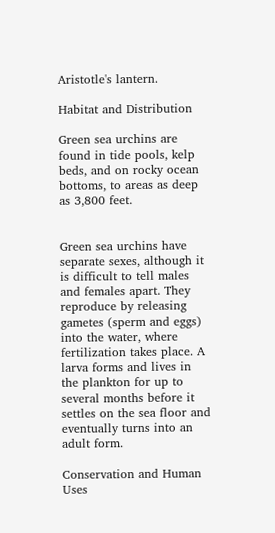Aristotle's lantern.

Habitat and Distribution

Green sea urchins are found in tide pools, kelp beds, and on rocky ocean bottoms, to areas as deep as 3,800 feet.


Green sea urchins have separate sexes, although it is difficult to tell males and females apart. They reproduce by releasing gametes (sperm and eggs) into the water, where fertilization takes place. A larva forms and lives in the plankton for up to several months before it settles on the sea floor and eventually turns into an adult form.

Conservation and Human Uses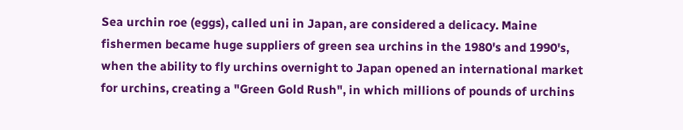Sea urchin roe (eggs), called uni in Japan, are considered a delicacy. Maine fishermen became huge suppliers of green sea urchins in the 1980's and 1990's, when the ability to fly urchins overnight to Japan opened an international market for urchins, creating a "Green Gold Rush", in which millions of pounds of urchins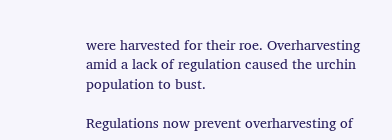were harvested for their roe. Overharvesting amid a lack of regulation caused the urchin population to bust.

Regulations now prevent overharvesting of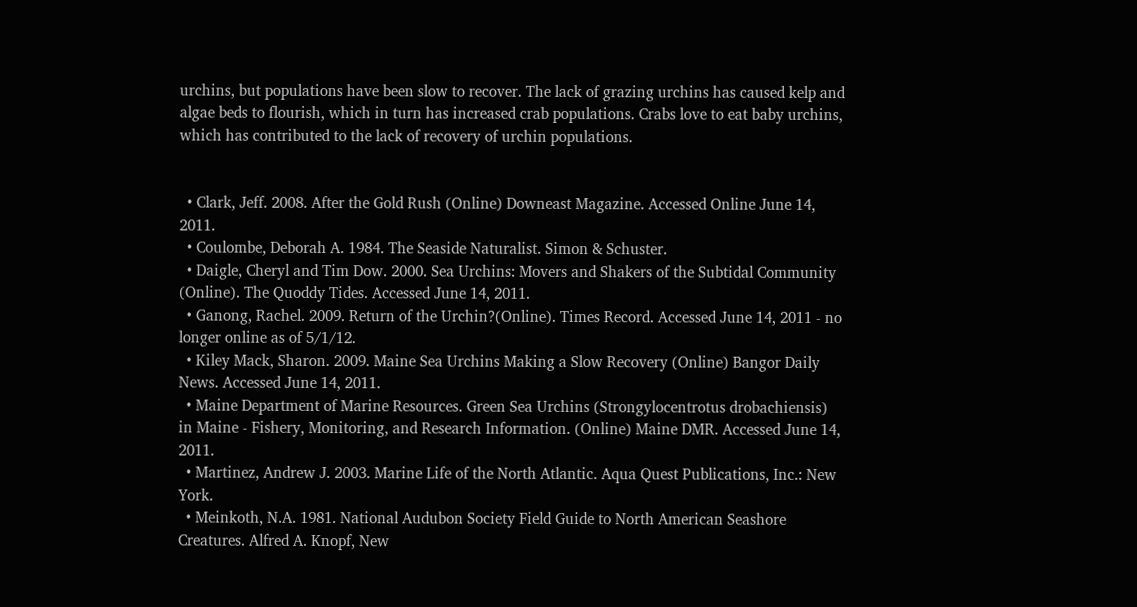urchins, but populations have been slow to recover. The lack of grazing urchins has caused kelp and algae beds to flourish, which in turn has increased crab populations. Crabs love to eat baby urchins, which has contributed to the lack of recovery of urchin populations.


  • Clark, Jeff. 2008. After the Gold Rush (Online) Downeast Magazine. Accessed Online June 14, 2011.
  • Coulombe, Deborah A. 1984. The Seaside Naturalist. Simon & Schuster.
  • Daigle, Cheryl and Tim Dow. 2000. Sea Urchins: Movers and Shakers of the Subtidal Community (Online). The Quoddy Tides. Accessed June 14, 2011.
  • Ganong, Rachel. 2009. Return of the Urchin?(Online). Times Record. Accessed June 14, 2011 - no longer online as of 5/1/12.
  • Kiley Mack, Sharon. 2009. Maine Sea Urchins Making a Slow Recovery (Online) Bangor Daily News. Accessed June 14, 2011.
  • Maine Department of Marine Resources. Green Sea Urchins (Strongylocentrotus drobachiensis) in Maine - Fishery, Monitoring, and Research Information. (Online) Maine DMR. Accessed June 14, 2011.
  • Martinez, Andrew J. 2003. Marine Life of the North Atlantic. Aqua Quest Publications, Inc.: New York.
  • Meinkoth, N.A. 1981. National Audubon Society Field Guide to North American Seashore Creatures. Alfred A. Knopf, New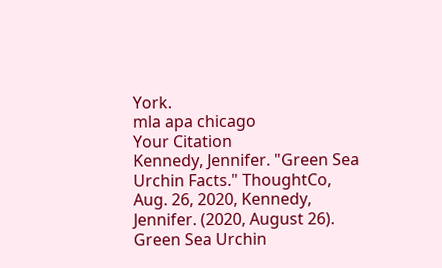York.
mla apa chicago
Your Citation
Kennedy, Jennifer. "Green Sea Urchin Facts." ThoughtCo, Aug. 26, 2020, Kennedy, Jennifer. (2020, August 26). Green Sea Urchin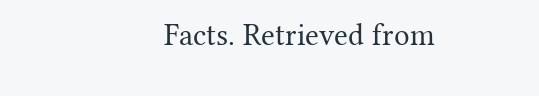Facts. Retrieved from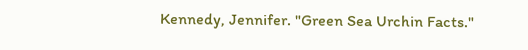Kennedy, Jennifer. "Green Sea Urchin Facts."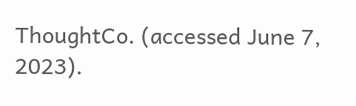ThoughtCo. (accessed June 7, 2023).